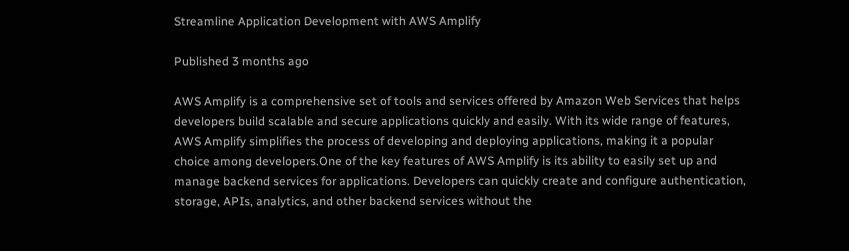Streamline Application Development with AWS Amplify

Published 3 months ago

AWS Amplify is a comprehensive set of tools and services offered by Amazon Web Services that helps developers build scalable and secure applications quickly and easily. With its wide range of features, AWS Amplify simplifies the process of developing and deploying applications, making it a popular choice among developers.One of the key features of AWS Amplify is its ability to easily set up and manage backend services for applications. Developers can quickly create and configure authentication, storage, APIs, analytics, and other backend services without the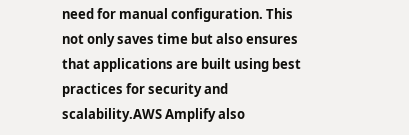need for manual configuration. This not only saves time but also ensures that applications are built using best practices for security and scalability.AWS Amplify also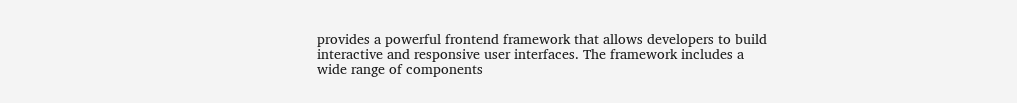provides a powerful frontend framework that allows developers to build interactive and responsive user interfaces. The framework includes a wide range of components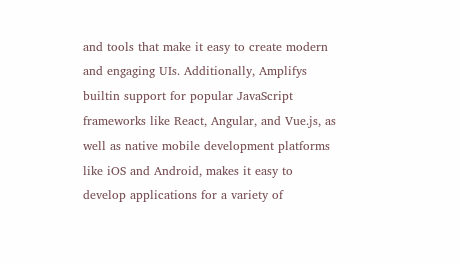and tools that make it easy to create modern and engaging UIs. Additionally, Amplifys builtin support for popular JavaScript frameworks like React, Angular, and Vue.js, as well as native mobile development platforms like iOS and Android, makes it easy to develop applications for a variety of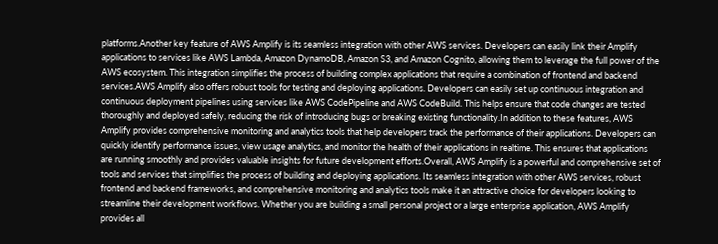platforms.Another key feature of AWS Amplify is its seamless integration with other AWS services. Developers can easily link their Amplify applications to services like AWS Lambda, Amazon DynamoDB, Amazon S3, and Amazon Cognito, allowing them to leverage the full power of the AWS ecosystem. This integration simplifies the process of building complex applications that require a combination of frontend and backend services.AWS Amplify also offers robust tools for testing and deploying applications. Developers can easily set up continuous integration and continuous deployment pipelines using services like AWS CodePipeline and AWS CodeBuild. This helps ensure that code changes are tested thoroughly and deployed safely, reducing the risk of introducing bugs or breaking existing functionality.In addition to these features, AWS Amplify provides comprehensive monitoring and analytics tools that help developers track the performance of their applications. Developers can quickly identify performance issues, view usage analytics, and monitor the health of their applications in realtime. This ensures that applications are running smoothly and provides valuable insights for future development efforts.Overall, AWS Amplify is a powerful and comprehensive set of tools and services that simplifies the process of building and deploying applications. Its seamless integration with other AWS services, robust frontend and backend frameworks, and comprehensive monitoring and analytics tools make it an attractive choice for developers looking to streamline their development workflows. Whether you are building a small personal project or a large enterprise application, AWS Amplify provides all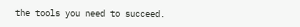the tools you need to succeed.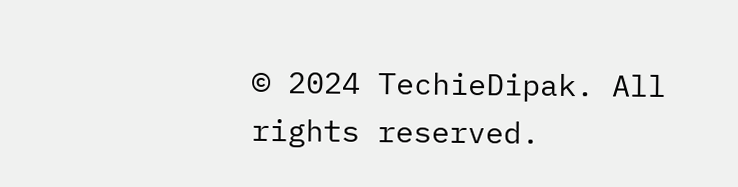© 2024 TechieDipak. All rights reserved.